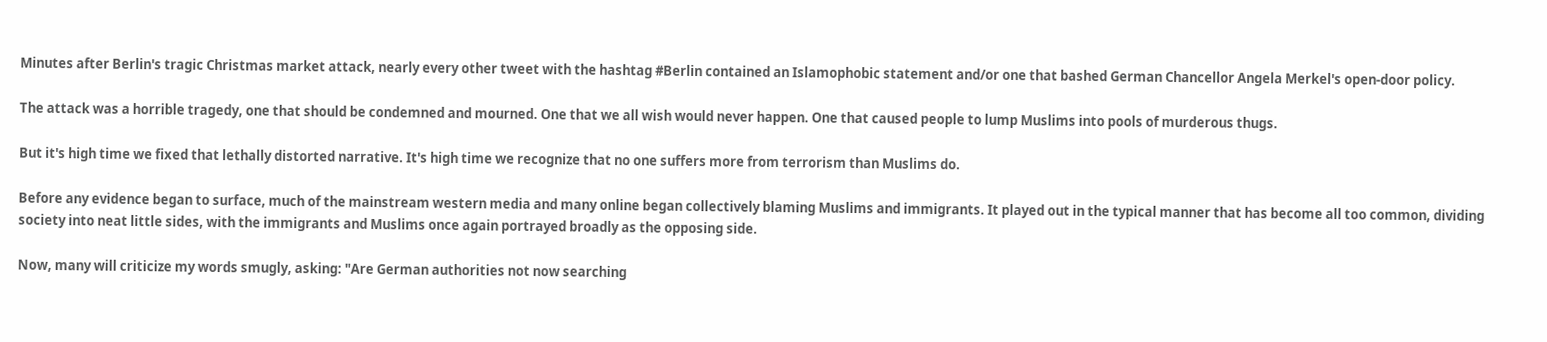Minutes after Berlin's tragic Christmas market attack, nearly every other tweet with the hashtag #Berlin contained an Islamophobic statement and/or one that bashed German Chancellor Angela Merkel's open-door policy.

The attack was a horrible tragedy, one that should be condemned and mourned. One that we all wish would never happen. One that caused people to lump Muslims into pools of murderous thugs.

But it's high time we fixed that lethally distorted narrative. It's high time we recognize that no one suffers more from terrorism than Muslims do.

Before any evidence began to surface, much of the mainstream western media and many online began collectively blaming Muslims and immigrants. It played out in the typical manner that has become all too common, dividing society into neat little sides, with the immigrants and Muslims once again portrayed broadly as the opposing side.

Now, many will criticize my words smugly, asking: "Are German authorities not now searching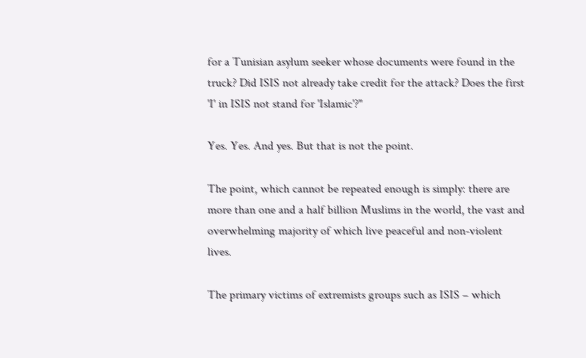for a Tunisian asylum seeker whose documents were found in the truck? Did ISIS not already take credit for the attack? Does the first 'I' in ISIS not stand for 'Islamic'?"

Yes. Yes. And yes. But that is not the point.

The point, which cannot be repeated enough is simply: there are more than one and a half billion Muslims in the world, the vast and overwhelming majority of which live peaceful and non-violent lives.

The primary victims of extremists groups such as ISIS – which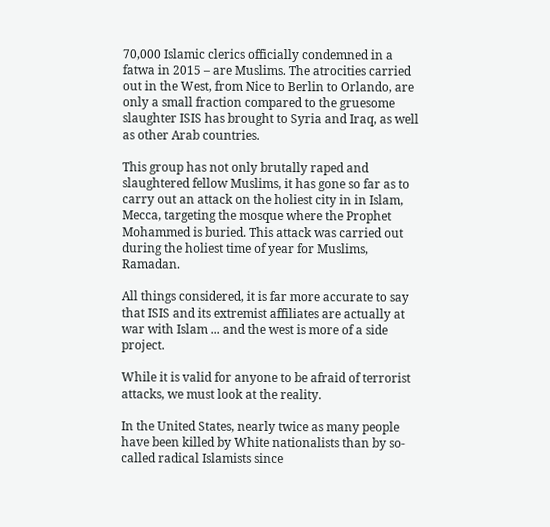70,000 Islamic clerics officially condemned in a fatwa in 2015 – are Muslims. The atrocities carried out in the West, from Nice to Berlin to Orlando, are only a small fraction compared to the gruesome slaughter ISIS has brought to Syria and Iraq, as well as other Arab countries.

This group has not only brutally raped and slaughtered fellow Muslims, it has gone so far as to carry out an attack on the holiest city in in Islam, Mecca, targeting the mosque where the Prophet Mohammed is buried. This attack was carried out during the holiest time of year for Muslims, Ramadan.

All things considered, it is far more accurate to say that ISIS and its extremist affiliates are actually at war with Islam ... and the west is more of a side project.

While it is valid for anyone to be afraid of terrorist attacks, we must look at the reality.

In the United States, nearly twice as many people have been killed by White nationalists than by so-called radical Islamists since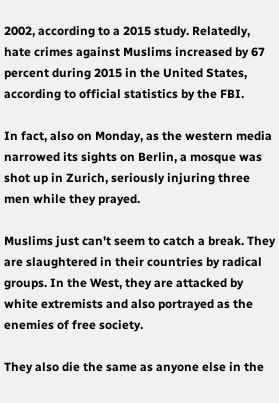2002, according to a 2015 study. Relatedly, hate crimes against Muslims increased by 67 percent during 2015 in the United States, according to official statistics by the FBI.

In fact, also on Monday, as the western media narrowed its sights on Berlin, a mosque was shot up in Zurich, seriously injuring three men while they prayed.

Muslims just can't seem to catch a break. They are slaughtered in their countries by radical groups. In the West, they are attacked by white extremists and also portrayed as the enemies of free society.

They also die the same as anyone else in the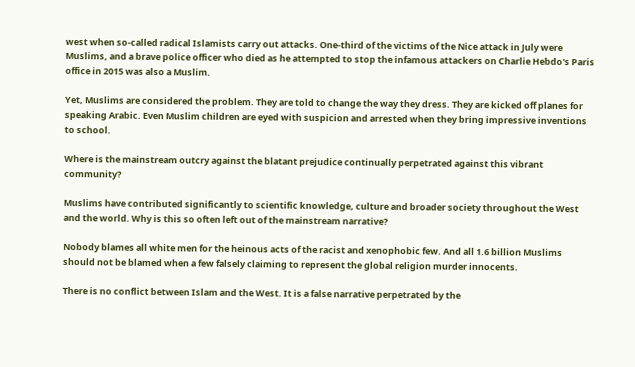west when so-called radical Islamists carry out attacks. One-third of the victims of the Nice attack in July were Muslims, and a brave police officer who died as he attempted to stop the infamous attackers on Charlie Hebdo's Paris office in 2015 was also a Muslim.

Yet, Muslims are considered the problem. They are told to change the way they dress. They are kicked off planes for speaking Arabic. Even Muslim children are eyed with suspicion and arrested when they bring impressive inventions to school.

Where is the mainstream outcry against the blatant prejudice continually perpetrated against this vibrant community?

Muslims have contributed significantly to scientific knowledge, culture and broader society throughout the West and the world. Why is this so often left out of the mainstream narrative?

Nobody blames all white men for the heinous acts of the racist and xenophobic few. And all 1.6 billion Muslims should not be blamed when a few falsely claiming to represent the global religion murder innocents.

There is no conflict between Islam and the West. It is a false narrative perpetrated by the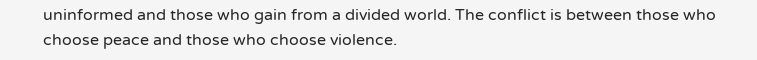uninformed and those who gain from a divided world. The conflict is between those who choose peace and those who choose violence.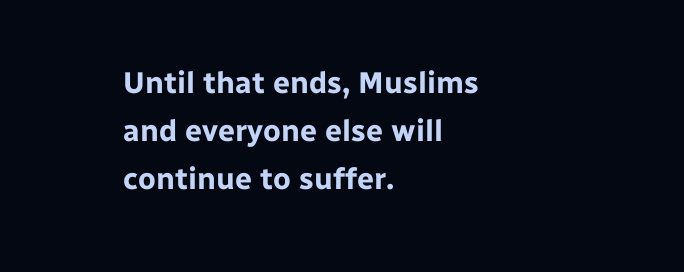Until that ends, Muslims and everyone else will continue to suffer.